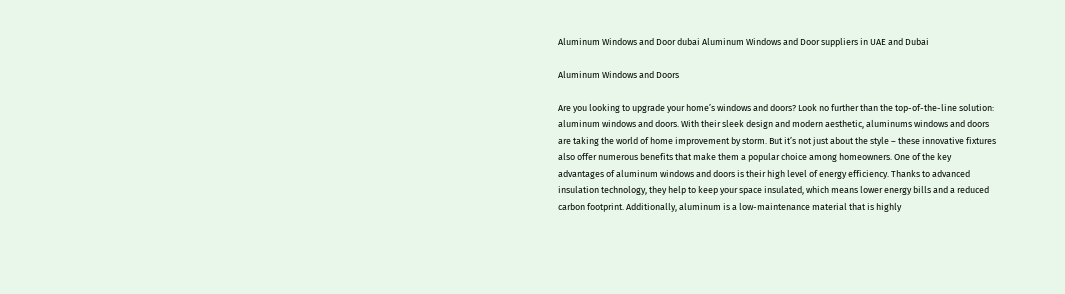Aluminum Windows and Door dubai Aluminum Windows and Door suppliers in UAE and Dubai

Aluminum Windows and Doors

Are you looking to upgrade your home’s windows and doors? Look no further than the top-of-the-line solution: aluminum windows and doors. With their sleek design and modern aesthetic, aluminums windows and doors are taking the world of home improvement by storm. But it’s not just about the style – these innovative fixtures also offer numerous benefits that make them a popular choice among homeowners. One of the key advantages of aluminum windows and doors is their high level of energy efficiency. Thanks to advanced insulation technology, they help to keep your space insulated, which means lower energy bills and a reduced carbon footprint. Additionally, aluminum is a low-maintenance material that is highly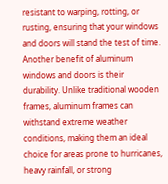resistant to warping, rotting, or rusting, ensuring that your windows and doors will stand the test of time. Another benefit of aluminum windows and doors is their durability. Unlike traditional wooden frames, aluminum frames can withstand extreme weather conditions, making them an ideal choice for areas prone to hurricanes, heavy rainfall, or strong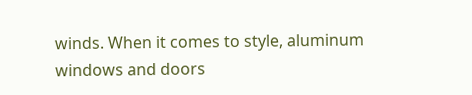winds. When it comes to style, aluminum windows and doors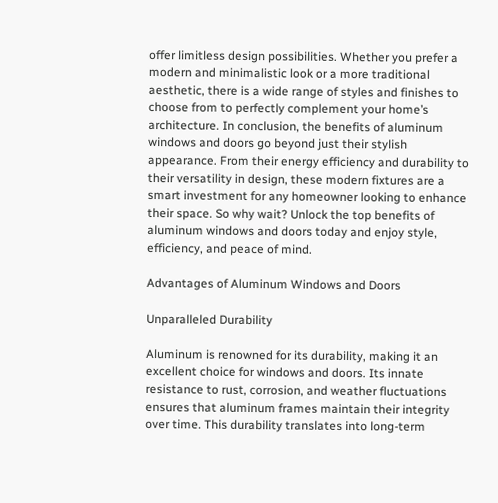offer limitless design possibilities. Whether you prefer a modern and minimalistic look or a more traditional aesthetic, there is a wide range of styles and finishes to choose from to perfectly complement your home’s architecture. In conclusion, the benefits of aluminum windows and doors go beyond just their stylish appearance. From their energy efficiency and durability to their versatility in design, these modern fixtures are a smart investment for any homeowner looking to enhance their space. So why wait? Unlock the top benefits of aluminum windows and doors today and enjoy style, efficiency, and peace of mind.

Advantages of Aluminum Windows and Doors

Unparalleled Durability

Aluminum is renowned for its durability, making it an excellent choice for windows and doors. Its innate resistance to rust, corrosion, and weather fluctuations ensures that aluminum frames maintain their integrity over time. This durability translates into long-term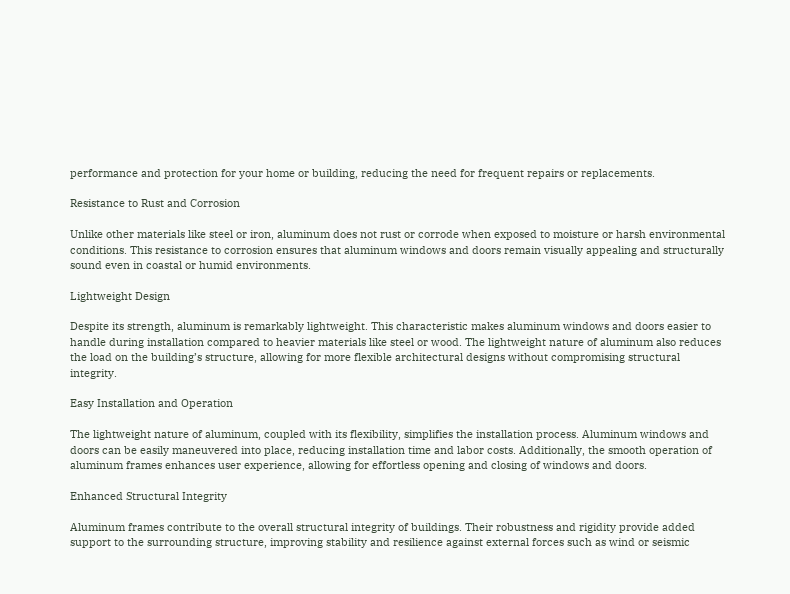performance and protection for your home or building, reducing the need for frequent repairs or replacements.

Resistance to Rust and Corrosion

Unlike other materials like steel or iron, aluminum does not rust or corrode when exposed to moisture or harsh environmental conditions. This resistance to corrosion ensures that aluminum windows and doors remain visually appealing and structurally sound even in coastal or humid environments.

Lightweight Design

Despite its strength, aluminum is remarkably lightweight. This characteristic makes aluminum windows and doors easier to handle during installation compared to heavier materials like steel or wood. The lightweight nature of aluminum also reduces the load on the building’s structure, allowing for more flexible architectural designs without compromising structural integrity.

Easy Installation and Operation

The lightweight nature of aluminum, coupled with its flexibility, simplifies the installation process. Aluminum windows and doors can be easily maneuvered into place, reducing installation time and labor costs. Additionally, the smooth operation of aluminum frames enhances user experience, allowing for effortless opening and closing of windows and doors.

Enhanced Structural Integrity

Aluminum frames contribute to the overall structural integrity of buildings. Their robustness and rigidity provide added support to the surrounding structure, improving stability and resilience against external forces such as wind or seismic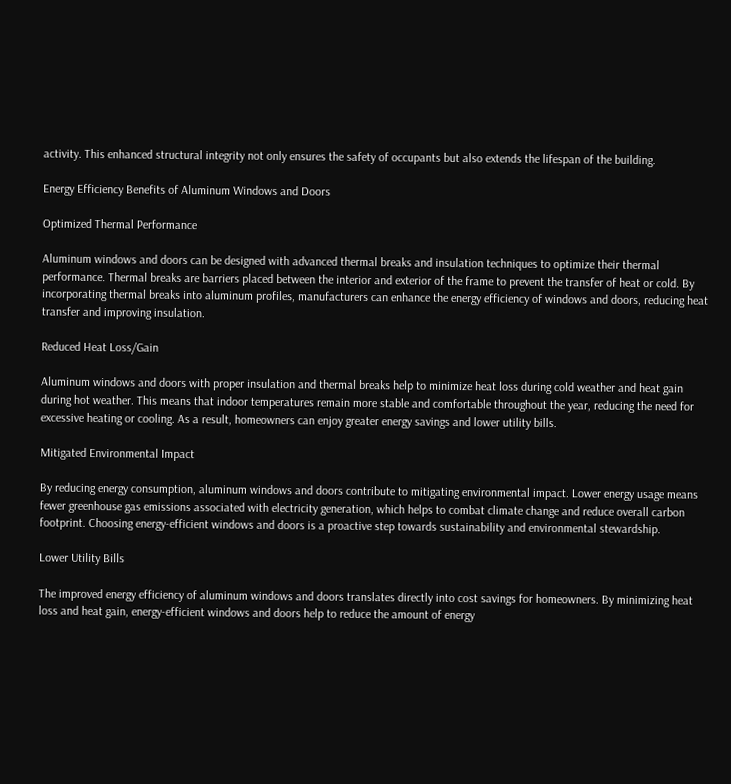activity. This enhanced structural integrity not only ensures the safety of occupants but also extends the lifespan of the building.

Energy Efficiency Benefits of Aluminum Windows and Doors

Optimized Thermal Performance

Aluminum windows and doors can be designed with advanced thermal breaks and insulation techniques to optimize their thermal performance. Thermal breaks are barriers placed between the interior and exterior of the frame to prevent the transfer of heat or cold. By incorporating thermal breaks into aluminum profiles, manufacturers can enhance the energy efficiency of windows and doors, reducing heat transfer and improving insulation.

Reduced Heat Loss/Gain

Aluminum windows and doors with proper insulation and thermal breaks help to minimize heat loss during cold weather and heat gain during hot weather. This means that indoor temperatures remain more stable and comfortable throughout the year, reducing the need for excessive heating or cooling. As a result, homeowners can enjoy greater energy savings and lower utility bills.

Mitigated Environmental Impact

By reducing energy consumption, aluminum windows and doors contribute to mitigating environmental impact. Lower energy usage means fewer greenhouse gas emissions associated with electricity generation, which helps to combat climate change and reduce overall carbon footprint. Choosing energy-efficient windows and doors is a proactive step towards sustainability and environmental stewardship.

Lower Utility Bills

The improved energy efficiency of aluminum windows and doors translates directly into cost savings for homeowners. By minimizing heat loss and heat gain, energy-efficient windows and doors help to reduce the amount of energy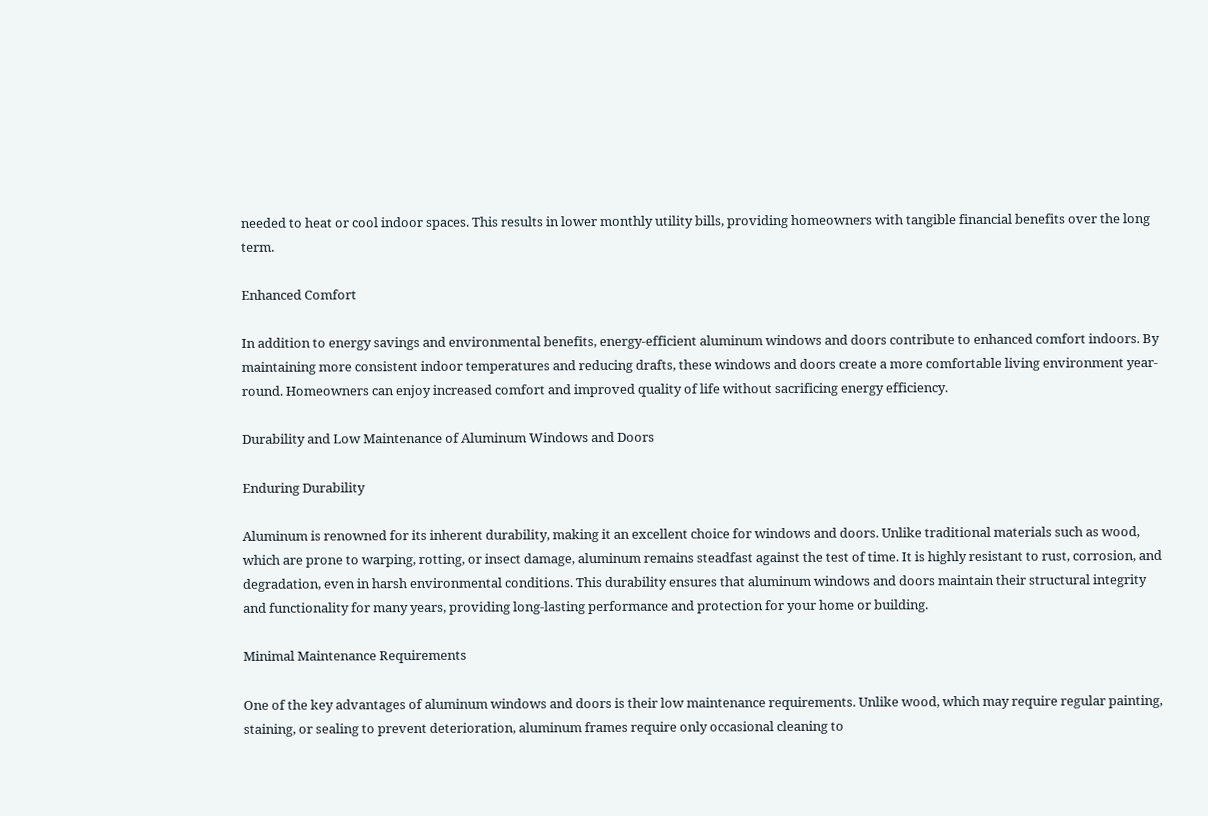needed to heat or cool indoor spaces. This results in lower monthly utility bills, providing homeowners with tangible financial benefits over the long term.

Enhanced Comfort

In addition to energy savings and environmental benefits, energy-efficient aluminum windows and doors contribute to enhanced comfort indoors. By maintaining more consistent indoor temperatures and reducing drafts, these windows and doors create a more comfortable living environment year-round. Homeowners can enjoy increased comfort and improved quality of life without sacrificing energy efficiency.

Durability and Low Maintenance of Aluminum Windows and Doors

Enduring Durability

Aluminum is renowned for its inherent durability, making it an excellent choice for windows and doors. Unlike traditional materials such as wood, which are prone to warping, rotting, or insect damage, aluminum remains steadfast against the test of time. It is highly resistant to rust, corrosion, and degradation, even in harsh environmental conditions. This durability ensures that aluminum windows and doors maintain their structural integrity and functionality for many years, providing long-lasting performance and protection for your home or building.

Minimal Maintenance Requirements

One of the key advantages of aluminum windows and doors is their low maintenance requirements. Unlike wood, which may require regular painting, staining, or sealing to prevent deterioration, aluminum frames require only occasional cleaning to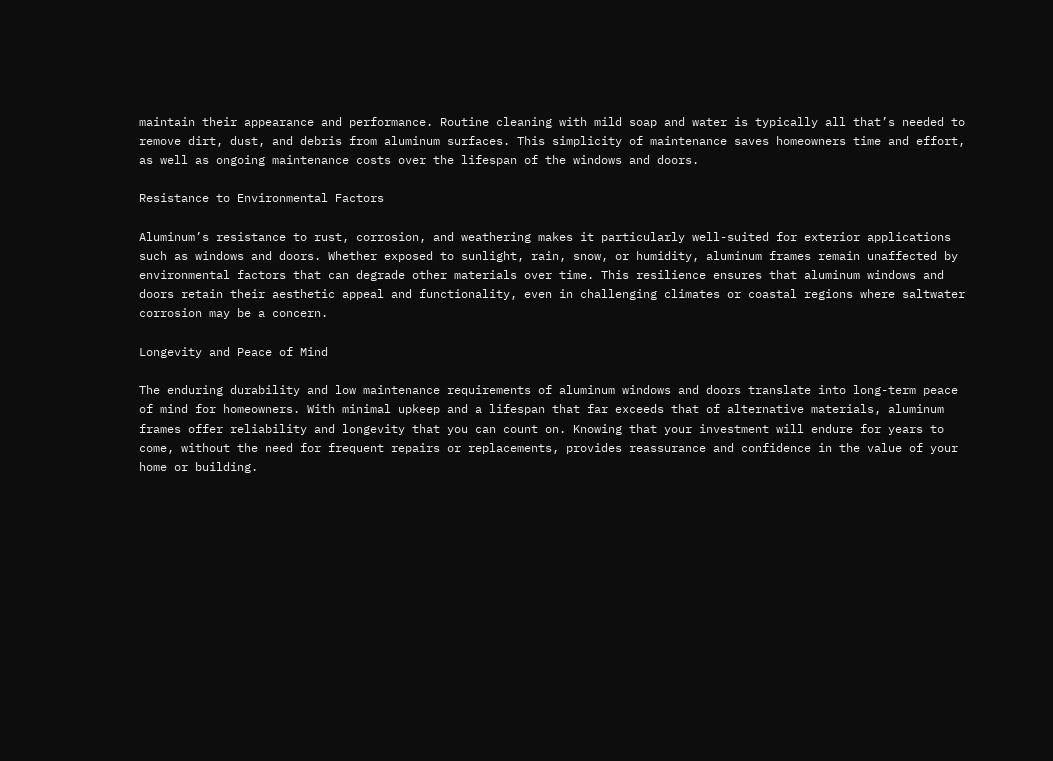maintain their appearance and performance. Routine cleaning with mild soap and water is typically all that’s needed to remove dirt, dust, and debris from aluminum surfaces. This simplicity of maintenance saves homeowners time and effort, as well as ongoing maintenance costs over the lifespan of the windows and doors.

Resistance to Environmental Factors

Aluminum’s resistance to rust, corrosion, and weathering makes it particularly well-suited for exterior applications such as windows and doors. Whether exposed to sunlight, rain, snow, or humidity, aluminum frames remain unaffected by environmental factors that can degrade other materials over time. This resilience ensures that aluminum windows and doors retain their aesthetic appeal and functionality, even in challenging climates or coastal regions where saltwater corrosion may be a concern.

Longevity and Peace of Mind

The enduring durability and low maintenance requirements of aluminum windows and doors translate into long-term peace of mind for homeowners. With minimal upkeep and a lifespan that far exceeds that of alternative materials, aluminum frames offer reliability and longevity that you can count on. Knowing that your investment will endure for years to come, without the need for frequent repairs or replacements, provides reassurance and confidence in the value of your home or building.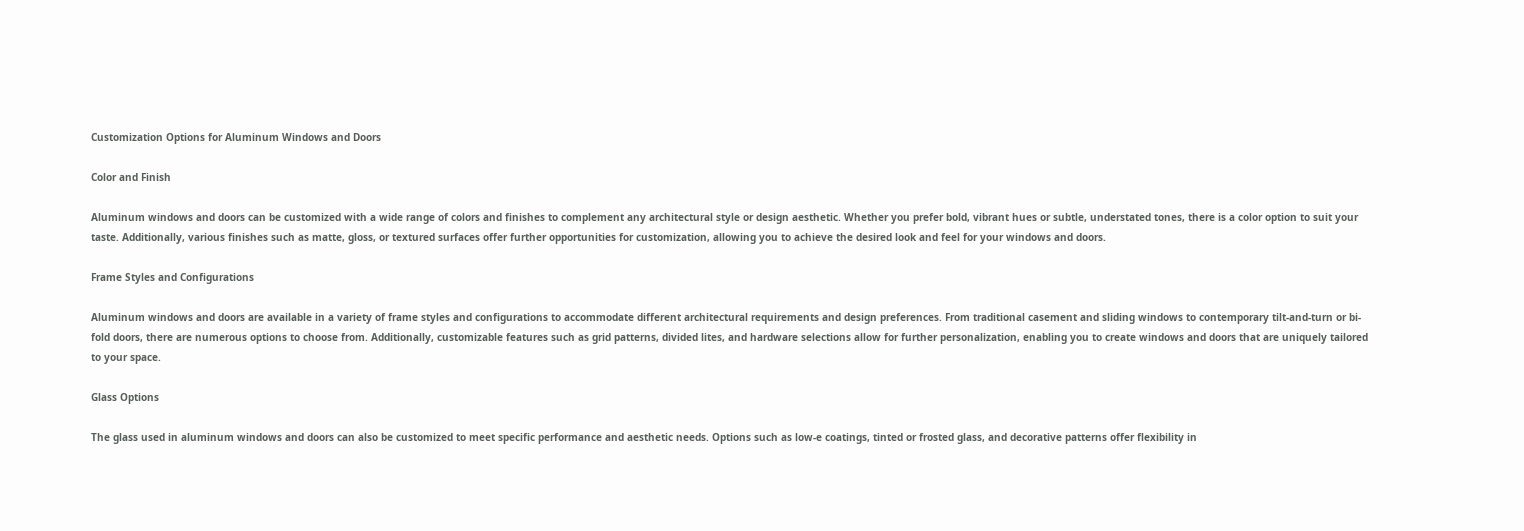Customization Options for Aluminum Windows and Doors

Color and Finish

Aluminum windows and doors can be customized with a wide range of colors and finishes to complement any architectural style or design aesthetic. Whether you prefer bold, vibrant hues or subtle, understated tones, there is a color option to suit your taste. Additionally, various finishes such as matte, gloss, or textured surfaces offer further opportunities for customization, allowing you to achieve the desired look and feel for your windows and doors.

Frame Styles and Configurations

Aluminum windows and doors are available in a variety of frame styles and configurations to accommodate different architectural requirements and design preferences. From traditional casement and sliding windows to contemporary tilt-and-turn or bi-fold doors, there are numerous options to choose from. Additionally, customizable features such as grid patterns, divided lites, and hardware selections allow for further personalization, enabling you to create windows and doors that are uniquely tailored to your space.

Glass Options

The glass used in aluminum windows and doors can also be customized to meet specific performance and aesthetic needs. Options such as low-e coatings, tinted or frosted glass, and decorative patterns offer flexibility in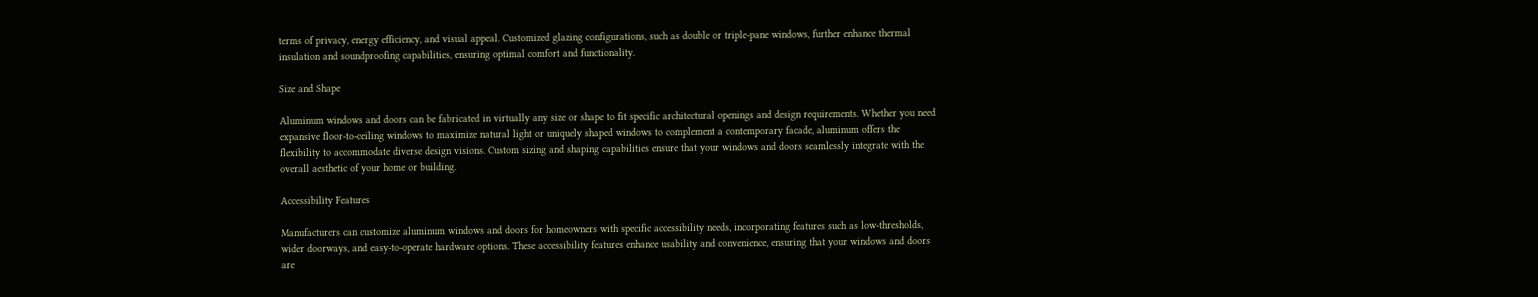terms of privacy, energy efficiency, and visual appeal. Customized glazing configurations, such as double or triple-pane windows, further enhance thermal insulation and soundproofing capabilities, ensuring optimal comfort and functionality.

Size and Shape

Aluminum windows and doors can be fabricated in virtually any size or shape to fit specific architectural openings and design requirements. Whether you need expansive floor-to-ceiling windows to maximize natural light or uniquely shaped windows to complement a contemporary facade, aluminum offers the flexibility to accommodate diverse design visions. Custom sizing and shaping capabilities ensure that your windows and doors seamlessly integrate with the overall aesthetic of your home or building.

Accessibility Features

Manufacturers can customize aluminum windows and doors for homeowners with specific accessibility needs, incorporating features such as low-thresholds, wider doorways, and easy-to-operate hardware options. These accessibility features enhance usability and convenience, ensuring that your windows and doors are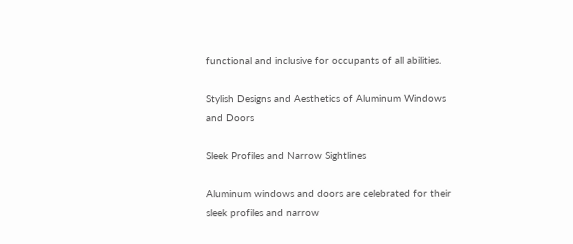functional and inclusive for occupants of all abilities.

Stylish Designs and Aesthetics of Aluminum Windows and Doors

Sleek Profiles and Narrow Sightlines

Aluminum windows and doors are celebrated for their sleek profiles and narrow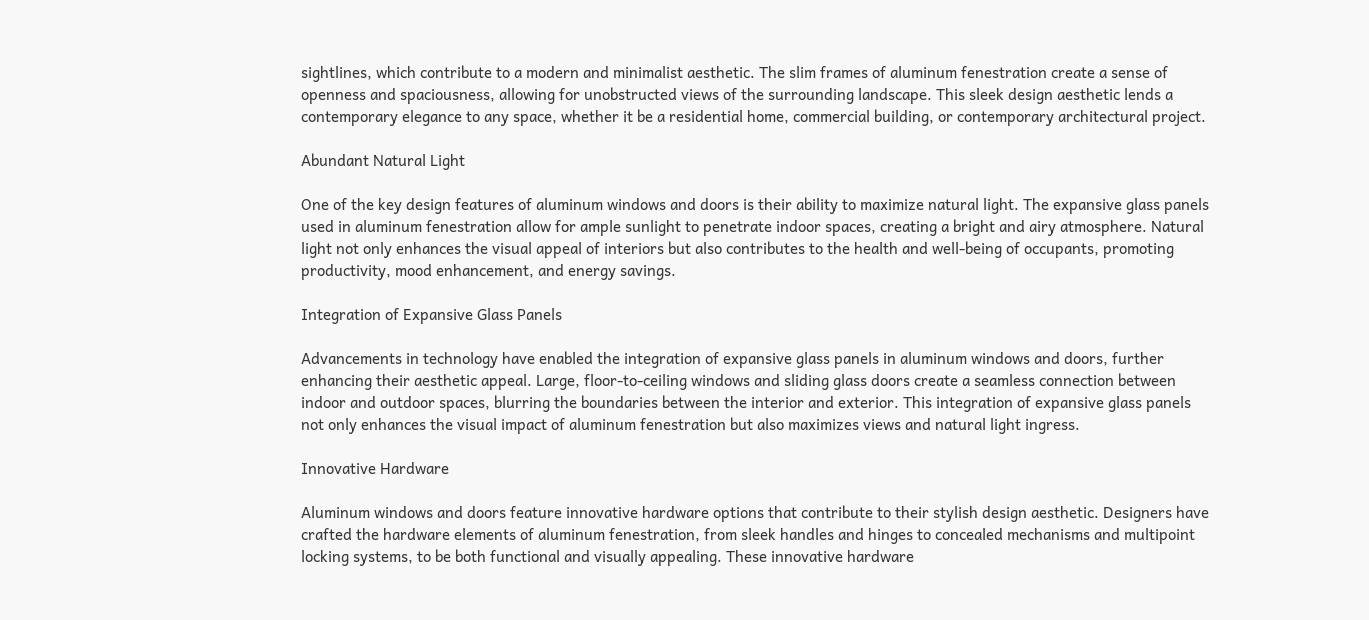sightlines, which contribute to a modern and minimalist aesthetic. The slim frames of aluminum fenestration create a sense of openness and spaciousness, allowing for unobstructed views of the surrounding landscape. This sleek design aesthetic lends a contemporary elegance to any space, whether it be a residential home, commercial building, or contemporary architectural project.

Abundant Natural Light

One of the key design features of aluminum windows and doors is their ability to maximize natural light. The expansive glass panels used in aluminum fenestration allow for ample sunlight to penetrate indoor spaces, creating a bright and airy atmosphere. Natural light not only enhances the visual appeal of interiors but also contributes to the health and well-being of occupants, promoting productivity, mood enhancement, and energy savings.

Integration of Expansive Glass Panels

Advancements in technology have enabled the integration of expansive glass panels in aluminum windows and doors, further enhancing their aesthetic appeal. Large, floor-to-ceiling windows and sliding glass doors create a seamless connection between indoor and outdoor spaces, blurring the boundaries between the interior and exterior. This integration of expansive glass panels not only enhances the visual impact of aluminum fenestration but also maximizes views and natural light ingress.

Innovative Hardware

Aluminum windows and doors feature innovative hardware options that contribute to their stylish design aesthetic. Designers have crafted the hardware elements of aluminum fenestration, from sleek handles and hinges to concealed mechanisms and multipoint locking systems, to be both functional and visually appealing. These innovative hardware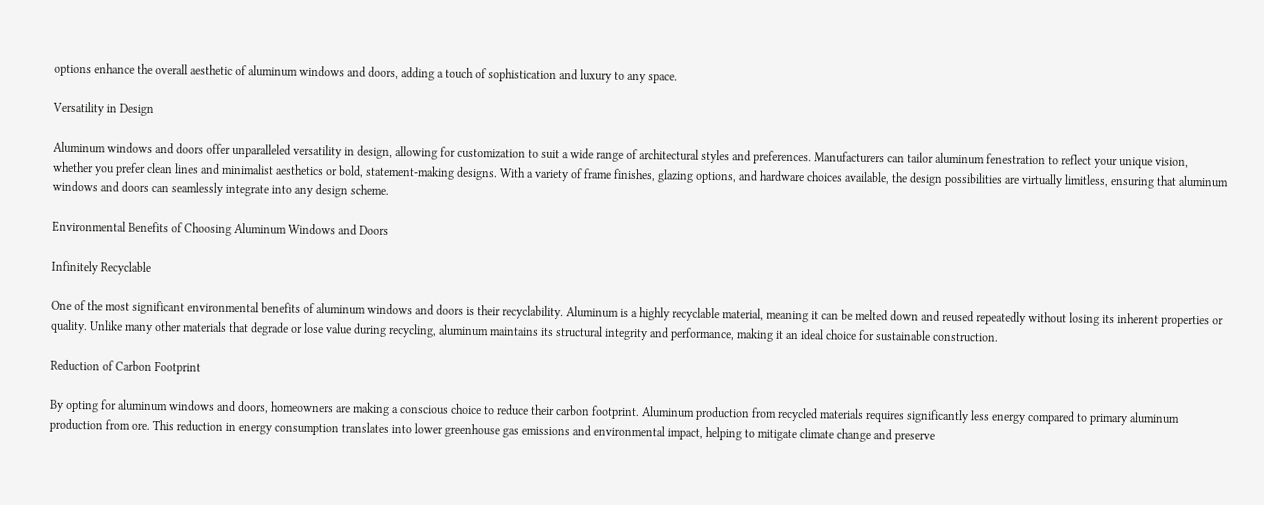options enhance the overall aesthetic of aluminum windows and doors, adding a touch of sophistication and luxury to any space.

Versatility in Design

Aluminum windows and doors offer unparalleled versatility in design, allowing for customization to suit a wide range of architectural styles and preferences. Manufacturers can tailor aluminum fenestration to reflect your unique vision, whether you prefer clean lines and minimalist aesthetics or bold, statement-making designs. With a variety of frame finishes, glazing options, and hardware choices available, the design possibilities are virtually limitless, ensuring that aluminum windows and doors can seamlessly integrate into any design scheme.

Environmental Benefits of Choosing Aluminum Windows and Doors

Infinitely Recyclable

One of the most significant environmental benefits of aluminum windows and doors is their recyclability. Aluminum is a highly recyclable material, meaning it can be melted down and reused repeatedly without losing its inherent properties or quality. Unlike many other materials that degrade or lose value during recycling, aluminum maintains its structural integrity and performance, making it an ideal choice for sustainable construction.

Reduction of Carbon Footprint

By opting for aluminum windows and doors, homeowners are making a conscious choice to reduce their carbon footprint. Aluminum production from recycled materials requires significantly less energy compared to primary aluminum production from ore. This reduction in energy consumption translates into lower greenhouse gas emissions and environmental impact, helping to mitigate climate change and preserve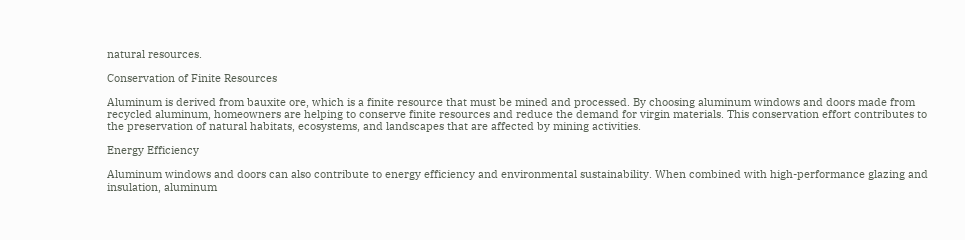natural resources.

Conservation of Finite Resources

Aluminum is derived from bauxite ore, which is a finite resource that must be mined and processed. By choosing aluminum windows and doors made from recycled aluminum, homeowners are helping to conserve finite resources and reduce the demand for virgin materials. This conservation effort contributes to the preservation of natural habitats, ecosystems, and landscapes that are affected by mining activities.

Energy Efficiency

Aluminum windows and doors can also contribute to energy efficiency and environmental sustainability. When combined with high-performance glazing and insulation, aluminum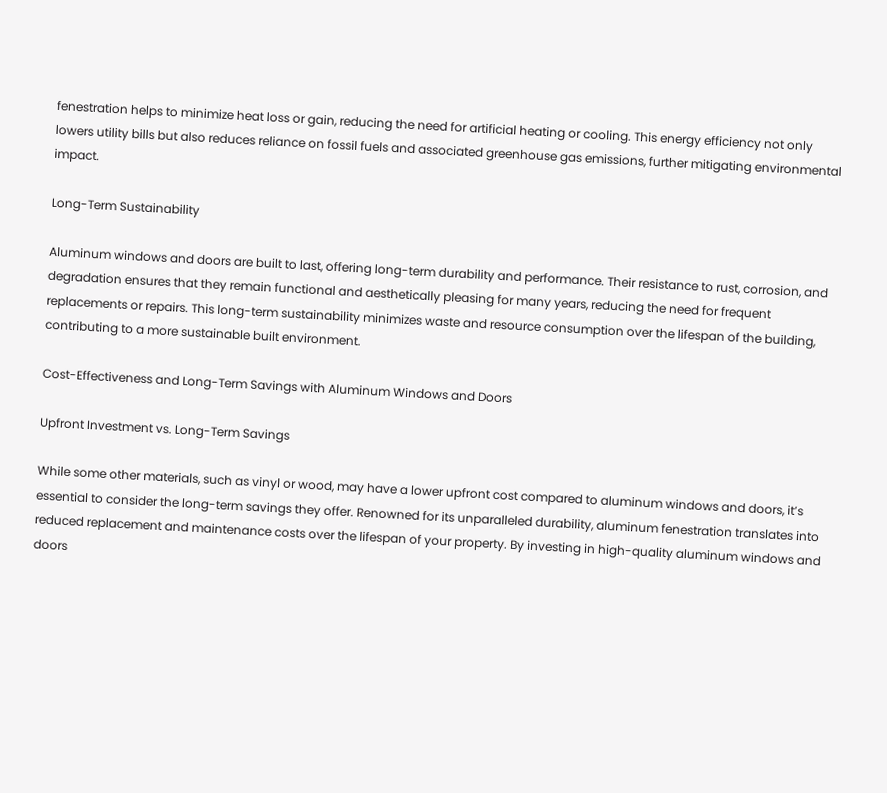fenestration helps to minimize heat loss or gain, reducing the need for artificial heating or cooling. This energy efficiency not only lowers utility bills but also reduces reliance on fossil fuels and associated greenhouse gas emissions, further mitigating environmental impact.

Long-Term Sustainability

Aluminum windows and doors are built to last, offering long-term durability and performance. Their resistance to rust, corrosion, and degradation ensures that they remain functional and aesthetically pleasing for many years, reducing the need for frequent replacements or repairs. This long-term sustainability minimizes waste and resource consumption over the lifespan of the building, contributing to a more sustainable built environment.

Cost-Effectiveness and Long-Term Savings with Aluminum Windows and Doors

Upfront Investment vs. Long-Term Savings

While some other materials, such as vinyl or wood, may have a lower upfront cost compared to aluminum windows and doors, it’s essential to consider the long-term savings they offer. Renowned for its unparalleled durability, aluminum fenestration translates into reduced replacement and maintenance costs over the lifespan of your property. By investing in high-quality aluminum windows and doors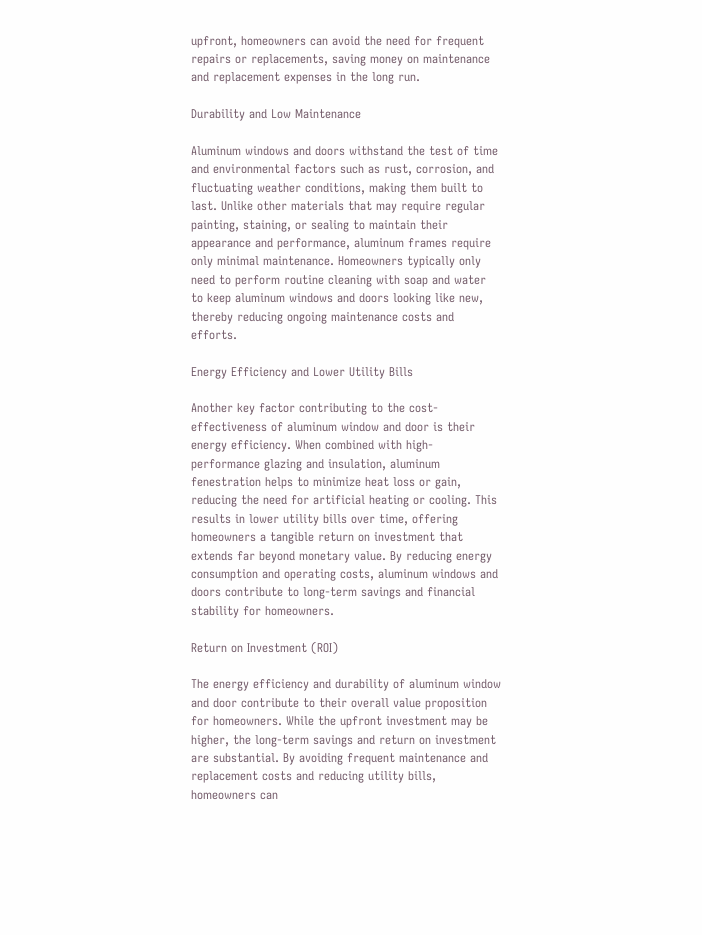upfront, homeowners can avoid the need for frequent repairs or replacements, saving money on maintenance and replacement expenses in the long run.

Durability and Low Maintenance

Aluminum windows and doors withstand the test of time and environmental factors such as rust, corrosion, and fluctuating weather conditions, making them built to last. Unlike other materials that may require regular painting, staining, or sealing to maintain their appearance and performance, aluminum frames require only minimal maintenance. Homeowners typically only need to perform routine cleaning with soap and water to keep aluminum windows and doors looking like new, thereby reducing ongoing maintenance costs and efforts.

Energy Efficiency and Lower Utility Bills

Another key factor contributing to the cost-effectiveness of aluminum window and door is their energy efficiency. When combined with high-performance glazing and insulation, aluminum fenestration helps to minimize heat loss or gain, reducing the need for artificial heating or cooling. This results in lower utility bills over time, offering homeowners a tangible return on investment that extends far beyond monetary value. By reducing energy consumption and operating costs, aluminum windows and doors contribute to long-term savings and financial stability for homeowners.

Return on Investment (ROI)

The energy efficiency and durability of aluminum window and door contribute to their overall value proposition for homeowners. While the upfront investment may be higher, the long-term savings and return on investment are substantial. By avoiding frequent maintenance and replacement costs and reducing utility bills, homeowners can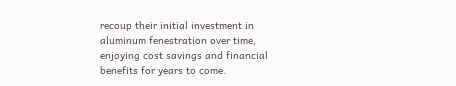recoup their initial investment in aluminum fenestration over time, enjoying cost savings and financial benefits for years to come.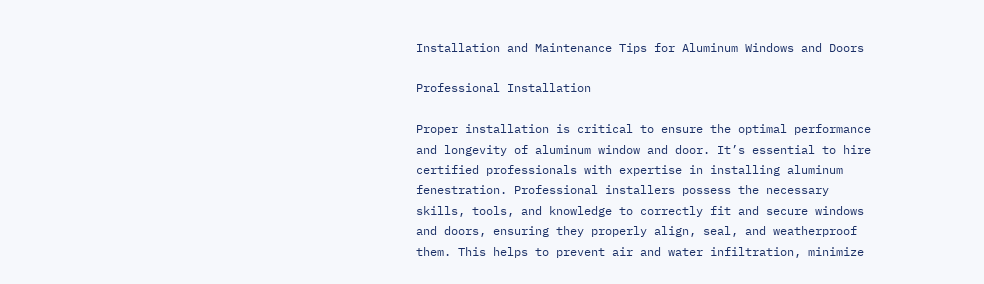Installation and Maintenance Tips for Aluminum Windows and Doors

Professional Installation

Proper installation is critical to ensure the optimal performance and longevity of aluminum window and door. It’s essential to hire certified professionals with expertise in installing aluminum fenestration. Professional installers possess the necessary skills, tools, and knowledge to correctly fit and secure windows and doors, ensuring they properly align, seal, and weatherproof them. This helps to prevent air and water infiltration, minimize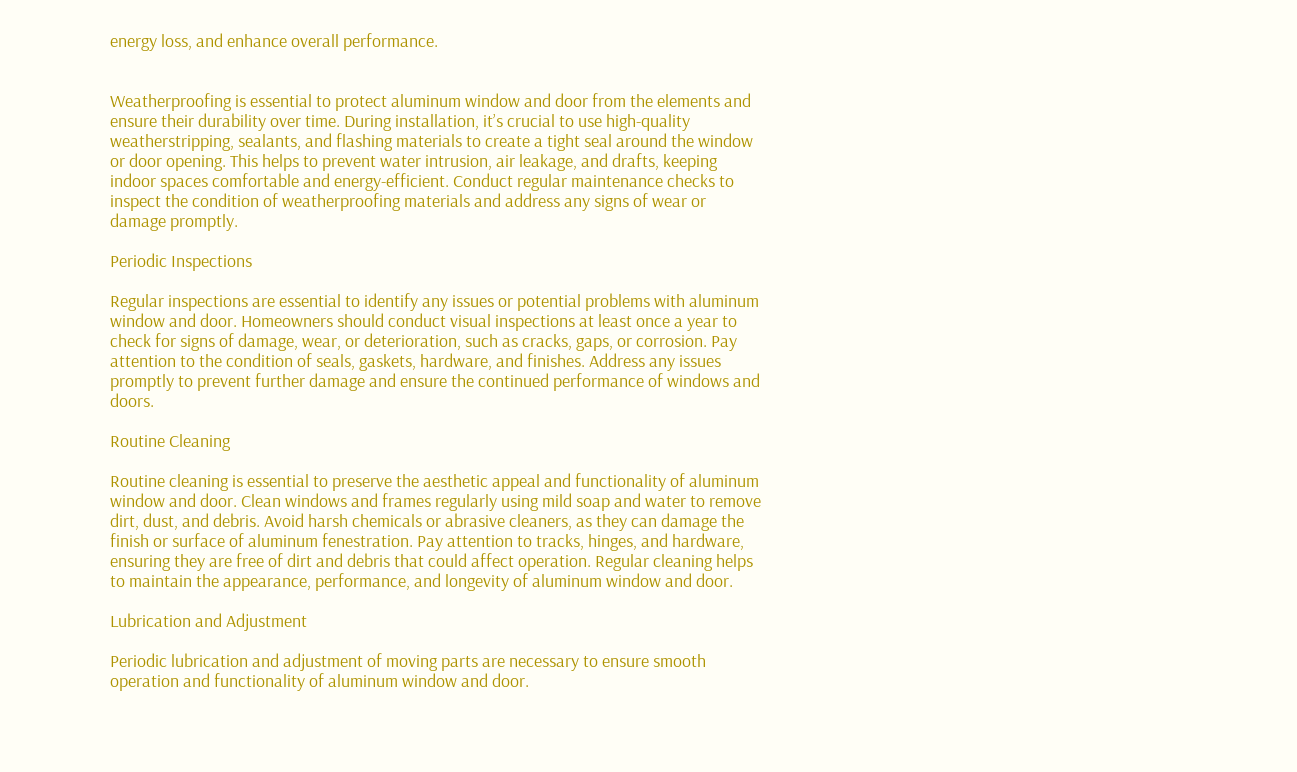energy loss, and enhance overall performance.


Weatherproofing is essential to protect aluminum window and door from the elements and ensure their durability over time. During installation, it’s crucial to use high-quality weatherstripping, sealants, and flashing materials to create a tight seal around the window or door opening. This helps to prevent water intrusion, air leakage, and drafts, keeping indoor spaces comfortable and energy-efficient. Conduct regular maintenance checks to inspect the condition of weatherproofing materials and address any signs of wear or damage promptly.

Periodic Inspections

Regular inspections are essential to identify any issues or potential problems with aluminum window and door. Homeowners should conduct visual inspections at least once a year to check for signs of damage, wear, or deterioration, such as cracks, gaps, or corrosion. Pay attention to the condition of seals, gaskets, hardware, and finishes. Address any issues promptly to prevent further damage and ensure the continued performance of windows and doors.

Routine Cleaning

Routine cleaning is essential to preserve the aesthetic appeal and functionality of aluminum window and door. Clean windows and frames regularly using mild soap and water to remove dirt, dust, and debris. Avoid harsh chemicals or abrasive cleaners, as they can damage the finish or surface of aluminum fenestration. Pay attention to tracks, hinges, and hardware, ensuring they are free of dirt and debris that could affect operation. Regular cleaning helps to maintain the appearance, performance, and longevity of aluminum window and door.

Lubrication and Adjustment

Periodic lubrication and adjustment of moving parts are necessary to ensure smooth operation and functionality of aluminum window and door.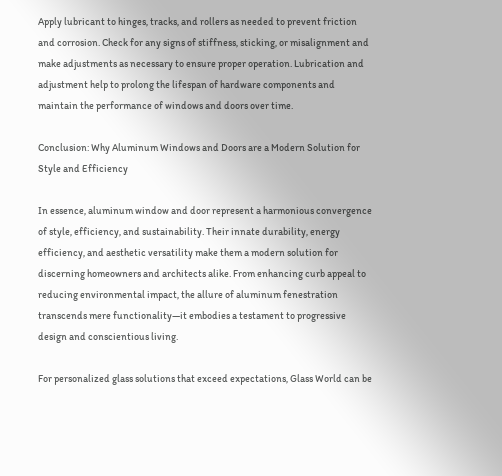Apply lubricant to hinges, tracks, and rollers as needed to prevent friction and corrosion. Check for any signs of stiffness, sticking, or misalignment and make adjustments as necessary to ensure proper operation. Lubrication and adjustment help to prolong the lifespan of hardware components and maintain the performance of windows and doors over time.

Conclusion: Why Aluminum Windows and Doors are a Modern Solution for Style and Efficiency

In essence, aluminum window and door represent a harmonious convergence of style, efficiency, and sustainability. Their innate durability, energy efficiency, and aesthetic versatility make them a modern solution for discerning homeowners and architects alike. From enhancing curb appeal to reducing environmental impact, the allure of aluminum fenestration transcends mere functionality—it embodies a testament to progressive design and conscientious living.

For personalized glass solutions that exceed expectations, Glass World can be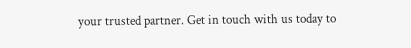your trusted partner. Get in touch with us today to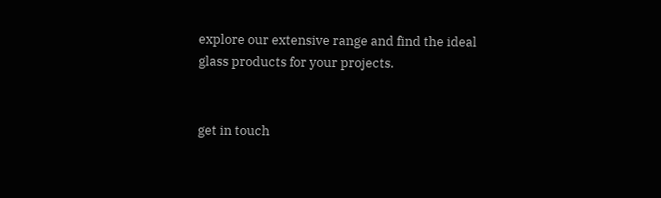explore our extensive range and find the ideal glass products for your projects.


get in touch